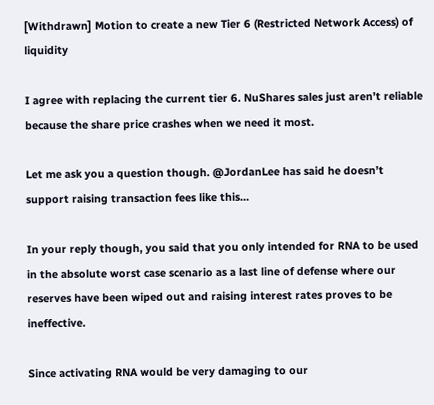[Withdrawn] Motion to create a new Tier 6 (Restricted Network Access) of liquidity

I agree with replacing the current tier 6. NuShares sales just aren’t reliable because the share price crashes when we need it most.

Let me ask you a question though. @JordanLee has said he doesn’t support raising transaction fees like this…

In your reply though, you said that you only intended for RNA to be used in the absolute worst case scenario as a last line of defense where our reserves have been wiped out and raising interest rates proves to be ineffective.

Since activating RNA would be very damaging to our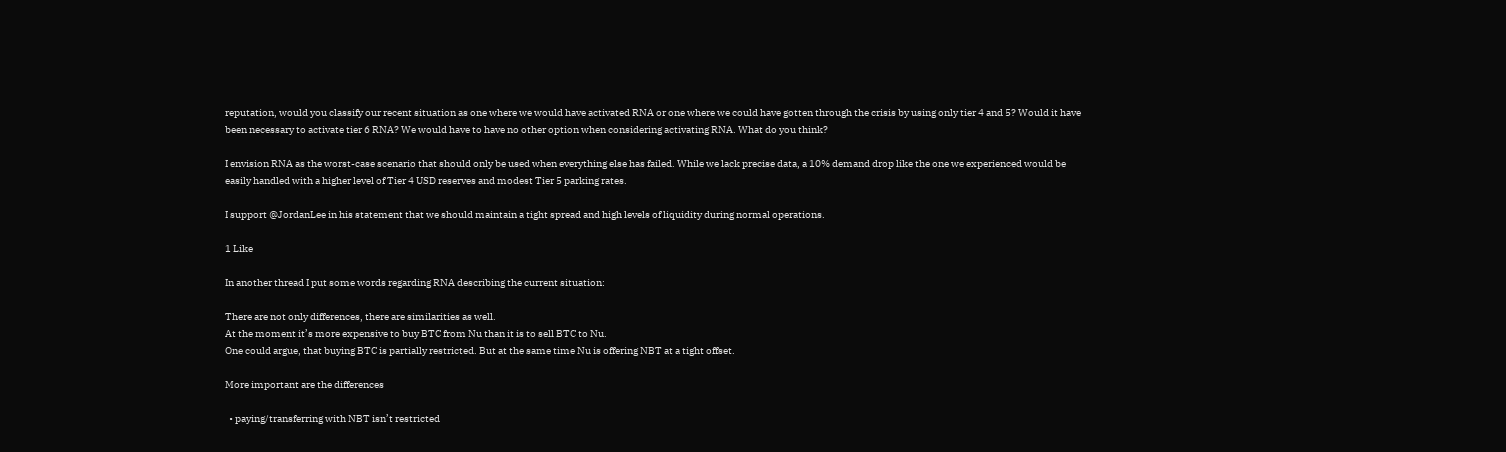reputation, would you classify our recent situation as one where we would have activated RNA or one where we could have gotten through the crisis by using only tier 4 and 5? Would it have been necessary to activate tier 6 RNA? We would have to have no other option when considering activating RNA. What do you think?

I envision RNA as the worst-case scenario that should only be used when everything else has failed. While we lack precise data, a 10% demand drop like the one we experienced would be easily handled with a higher level of Tier 4 USD reserves and modest Tier 5 parking rates.

I support @JordanLee in his statement that we should maintain a tight spread and high levels of liquidity during normal operations.

1 Like

In another thread I put some words regarding RNA describing the current situation:

There are not only differences, there are similarities as well.
At the moment it’s more expensive to buy BTC from Nu than it is to sell BTC to Nu.
One could argue, that buying BTC is partially restricted. But at the same time Nu is offering NBT at a tight offset.

More important are the differences

  • paying/transferring with NBT isn’t restricted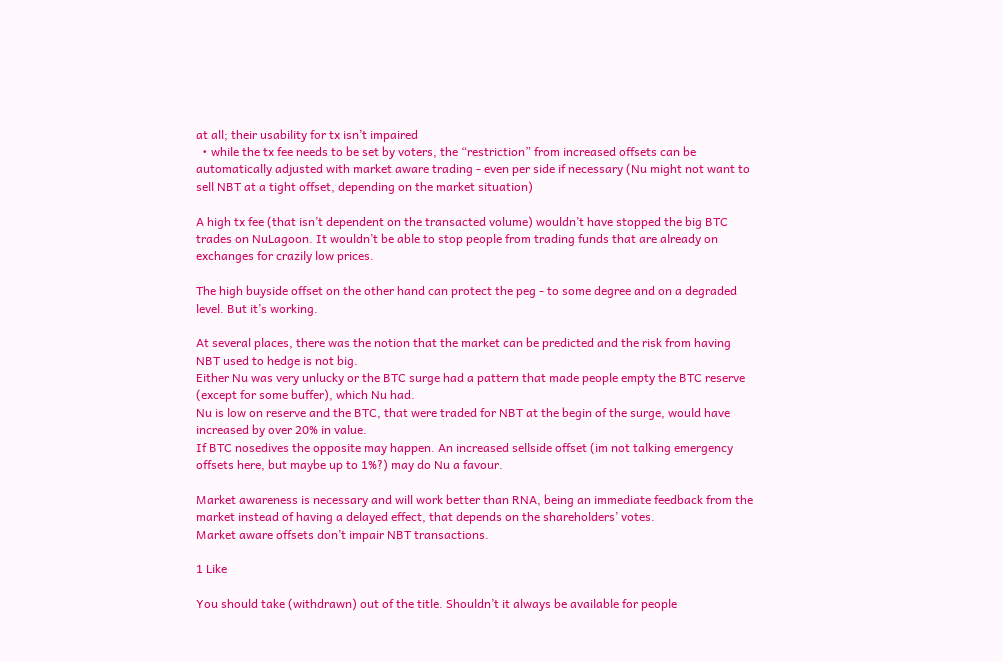at all; their usability for tx isn’t impaired
  • while the tx fee needs to be set by voters, the “restriction” from increased offsets can be automatically adjusted with market aware trading - even per side if necessary (Nu might not want to sell NBT at a tight offset, depending on the market situation)

A high tx fee (that isn’t dependent on the transacted volume) wouldn’t have stopped the big BTC trades on NuLagoon. It wouldn’t be able to stop people from trading funds that are already on exchanges for crazily low prices.

The high buyside offset on the other hand can protect the peg - to some degree and on a degraded level. But it’s working.

At several places, there was the notion that the market can be predicted and the risk from having NBT used to hedge is not big.
Either Nu was very unlucky or the BTC surge had a pattern that made people empty the BTC reserve (except for some buffer), which Nu had.
Nu is low on reserve and the BTC, that were traded for NBT at the begin of the surge, would have increased by over 20% in value.
If BTC nosedives the opposite may happen. An increased sellside offset (im not talking emergency offsets here, but maybe up to 1%?) may do Nu a favour.

Market awareness is necessary and will work better than RNA, being an immediate feedback from the market instead of having a delayed effect, that depends on the shareholders’ votes.
Market aware offsets don’t impair NBT transactions.

1 Like

You should take (withdrawn) out of the title. Shouldn’t it always be available for people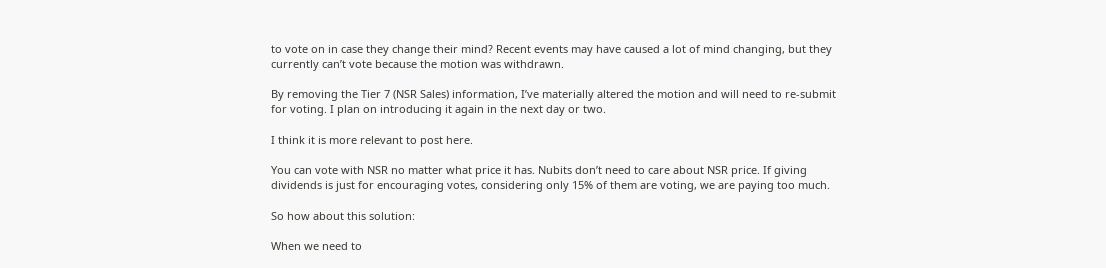to vote on in case they change their mind? Recent events may have caused a lot of mind changing, but they currently can’t vote because the motion was withdrawn.

By removing the Tier 7 (NSR Sales) information, I’ve materially altered the motion and will need to re-submit for voting. I plan on introducing it again in the next day or two.

I think it is more relevant to post here.

You can vote with NSR no matter what price it has. Nubits don’t need to care about NSR price. If giving dividends is just for encouraging votes, considering only 15% of them are voting, we are paying too much.

So how about this solution:

When we need to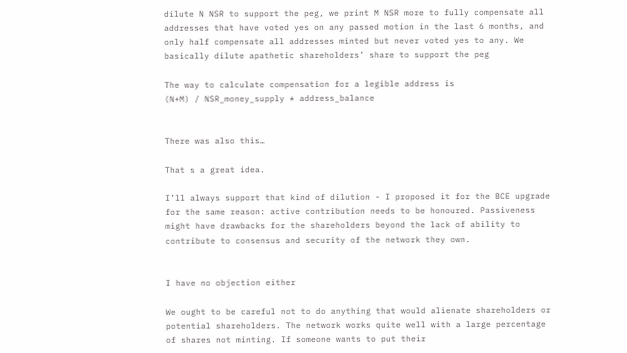dilute N NSR to support the peg, we print M NSR more to fully compensate all addresses that have voted yes on any passed motion in the last 6 months, and only half compensate all addresses minted but never voted yes to any. We basically dilute apathetic shareholders’ share to support the peg

The way to calculate compensation for a legible address is
(N+M) / NSR_money_supply * address_balance


There was also this…

That s a great idea.

I’ll always support that kind of dilution - I proposed it for the BCE upgrade for the same reason: active contribution needs to be honoured. Passiveness might have drawbacks for the shareholders beyond the lack of ability to contribute to consensus and security of the network they own.


I have no objection either

We ought to be careful not to do anything that would alienate shareholders or potential shareholders. The network works quite well with a large percentage of shares not minting. If someone wants to put their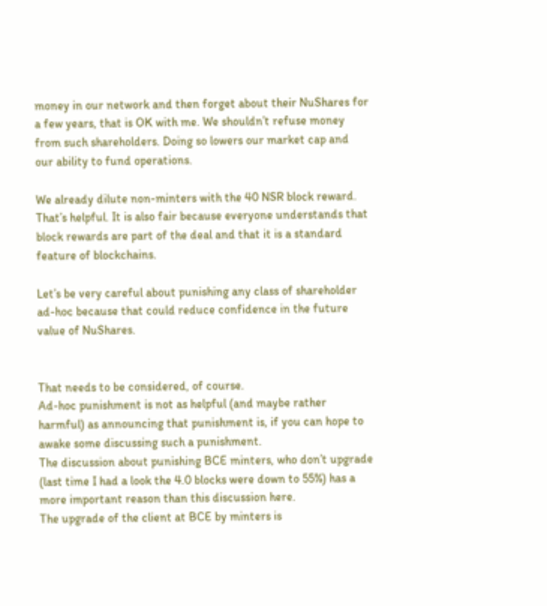money in our network and then forget about their NuShares for a few years, that is OK with me. We shouldn’t refuse money from such shareholders. Doing so lowers our market cap and our ability to fund operations.

We already dilute non-minters with the 40 NSR block reward. That’s helpful. It is also fair because everyone understands that block rewards are part of the deal and that it is a standard feature of blockchains.

Let’s be very careful about punishing any class of shareholder ad-hoc because that could reduce confidence in the future value of NuShares.


That needs to be considered, of course.
Ad-hoc punishment is not as helpful (and maybe rather harmful) as announcing that punishment is, if you can hope to awake some discussing such a punishment.
The discussion about punishing BCE minters, who don’t upgrade (last time I had a look the 4.0 blocks were down to 55%) has a more important reason than this discussion here.
The upgrade of the client at BCE by minters is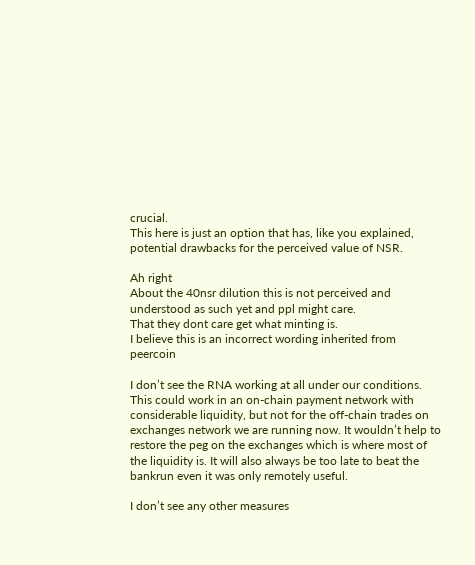crucial.
This here is just an option that has, like you explained, potential drawbacks for the perceived value of NSR.

Ah right
About the 40nsr dilution this is not perceived and understood as such yet and ppl might care.
That they dont care get what minting is.
I believe this is an incorrect wording inherited from peercoin

I don’t see the RNA working at all under our conditions. This could work in an on-chain payment network with considerable liquidity, but not for the off-chain trades on exchanges network we are running now. It wouldn’t help to restore the peg on the exchanges which is where most of the liquidity is. It will also always be too late to beat the bankrun even it was only remotely useful.

I don’t see any other measures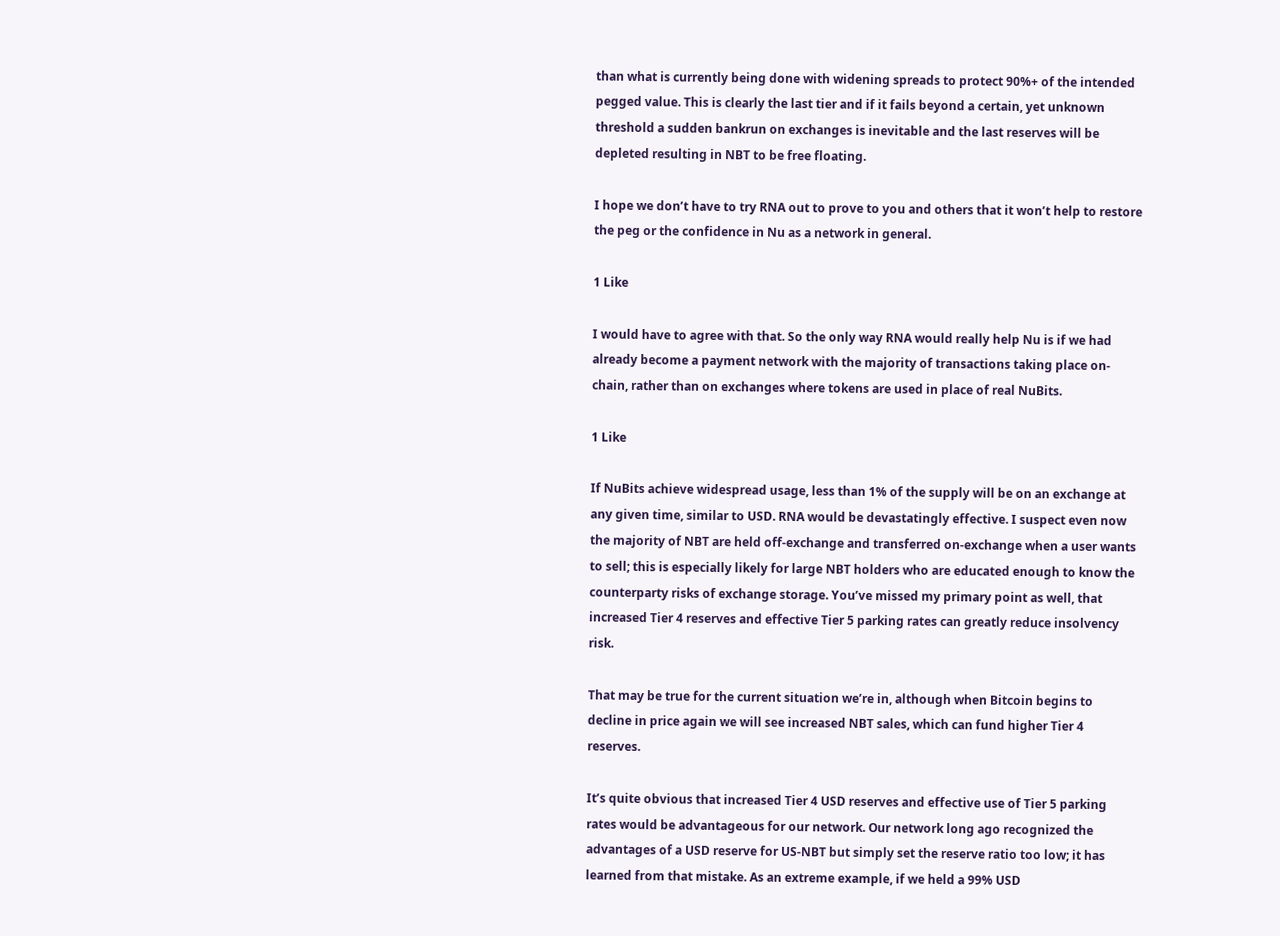than what is currently being done with widening spreads to protect 90%+ of the intended pegged value. This is clearly the last tier and if it fails beyond a certain, yet unknown threshold a sudden bankrun on exchanges is inevitable and the last reserves will be depleted resulting in NBT to be free floating.

I hope we don’t have to try RNA out to prove to you and others that it won’t help to restore the peg or the confidence in Nu as a network in general.

1 Like

I would have to agree with that. So the only way RNA would really help Nu is if we had already become a payment network with the majority of transactions taking place on-chain, rather than on exchanges where tokens are used in place of real NuBits.

1 Like

If NuBits achieve widespread usage, less than 1% of the supply will be on an exchange at any given time, similar to USD. RNA would be devastatingly effective. I suspect even now the majority of NBT are held off-exchange and transferred on-exchange when a user wants to sell; this is especially likely for large NBT holders who are educated enough to know the counterparty risks of exchange storage. You’ve missed my primary point as well, that increased Tier 4 reserves and effective Tier 5 parking rates can greatly reduce insolvency risk.

That may be true for the current situation we’re in, although when Bitcoin begins to decline in price again we will see increased NBT sales, which can fund higher Tier 4 reserves.

It’s quite obvious that increased Tier 4 USD reserves and effective use of Tier 5 parking rates would be advantageous for our network. Our network long ago recognized the advantages of a USD reserve for US-NBT but simply set the reserve ratio too low; it has learned from that mistake. As an extreme example, if we held a 99% USD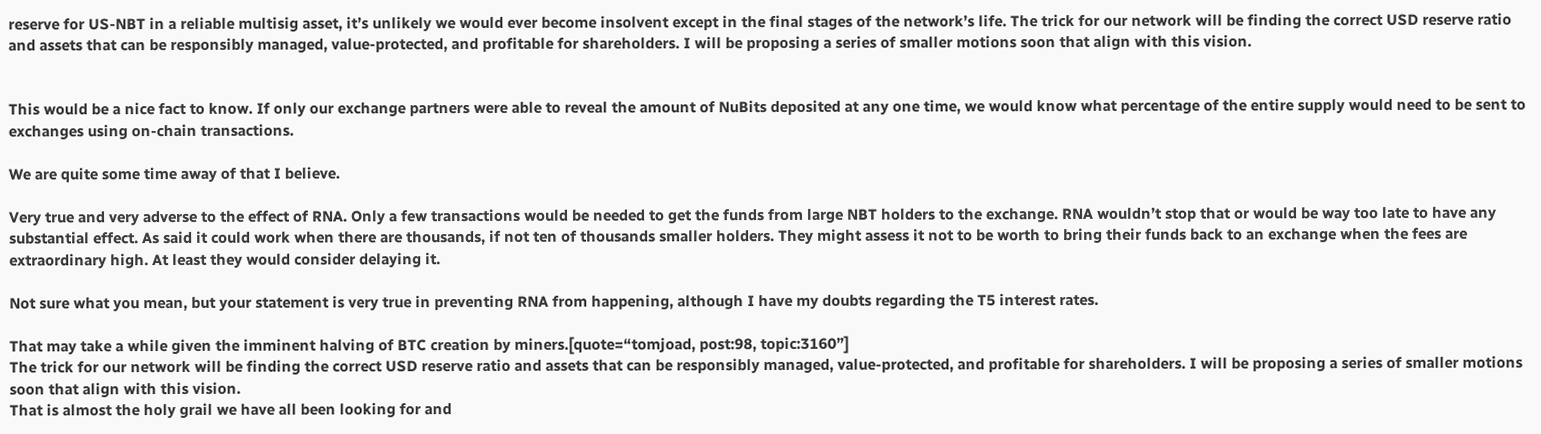reserve for US-NBT in a reliable multisig asset, it’s unlikely we would ever become insolvent except in the final stages of the network’s life. The trick for our network will be finding the correct USD reserve ratio and assets that can be responsibly managed, value-protected, and profitable for shareholders. I will be proposing a series of smaller motions soon that align with this vision.


This would be a nice fact to know. If only our exchange partners were able to reveal the amount of NuBits deposited at any one time, we would know what percentage of the entire supply would need to be sent to exchanges using on-chain transactions.

We are quite some time away of that I believe.

Very true and very adverse to the effect of RNA. Only a few transactions would be needed to get the funds from large NBT holders to the exchange. RNA wouldn’t stop that or would be way too late to have any substantial effect. As said it could work when there are thousands, if not ten of thousands smaller holders. They might assess it not to be worth to bring their funds back to an exchange when the fees are extraordinary high. At least they would consider delaying it.

Not sure what you mean, but your statement is very true in preventing RNA from happening, although I have my doubts regarding the T5 interest rates.

That may take a while given the imminent halving of BTC creation by miners.[quote=“tomjoad, post:98, topic:3160”]
The trick for our network will be finding the correct USD reserve ratio and assets that can be responsibly managed, value-protected, and profitable for shareholders. I will be proposing a series of smaller motions soon that align with this vision.
That is almost the holy grail we have all been looking for and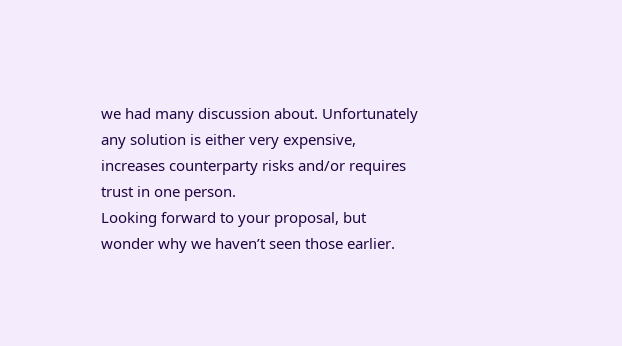we had many discussion about. Unfortunately any solution is either very expensive, increases counterparty risks and/or requires trust in one person.
Looking forward to your proposal, but wonder why we haven’t seen those earlier.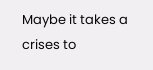Maybe it takes a crises to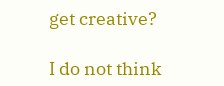get creative?

I do not think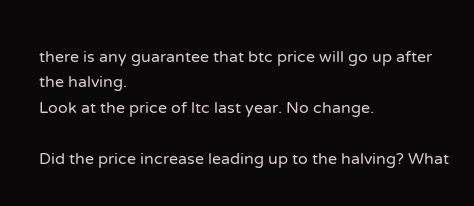there is any guarantee that btc price will go up after the halving.
Look at the price of ltc last year. No change.

Did the price increase leading up to the halving? What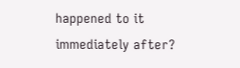happened to it immediately after?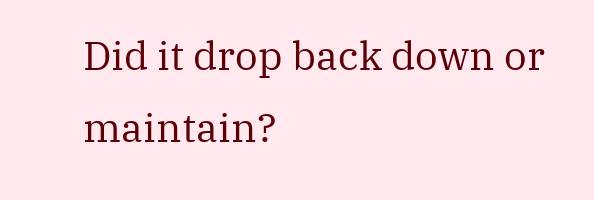Did it drop back down or maintain?